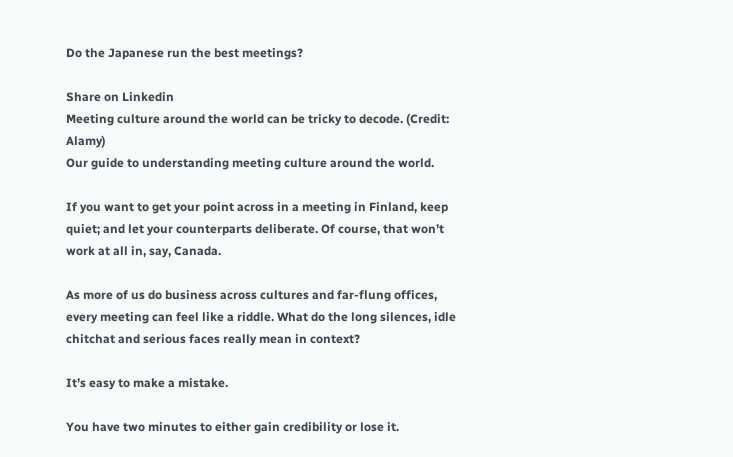Do the Japanese run the best meetings?

Share on Linkedin
Meeting culture around the world can be tricky to decode. (Credit: Alamy)
Our guide to understanding meeting culture around the world.

If you want to get your point across in a meeting in Finland, keep quiet; and let your counterparts deliberate. Of course, that won’t work at all in, say, Canada.

As more of us do business across cultures and far-flung offices, every meeting can feel like a riddle. What do the long silences, idle chitchat and serious faces really mean in context?

It’s easy to make a mistake.

You have two minutes to either gain credibility or lose it.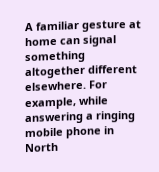A familiar gesture at home can signal something altogether different elsewhere. For example, while answering a ringing mobile phone in North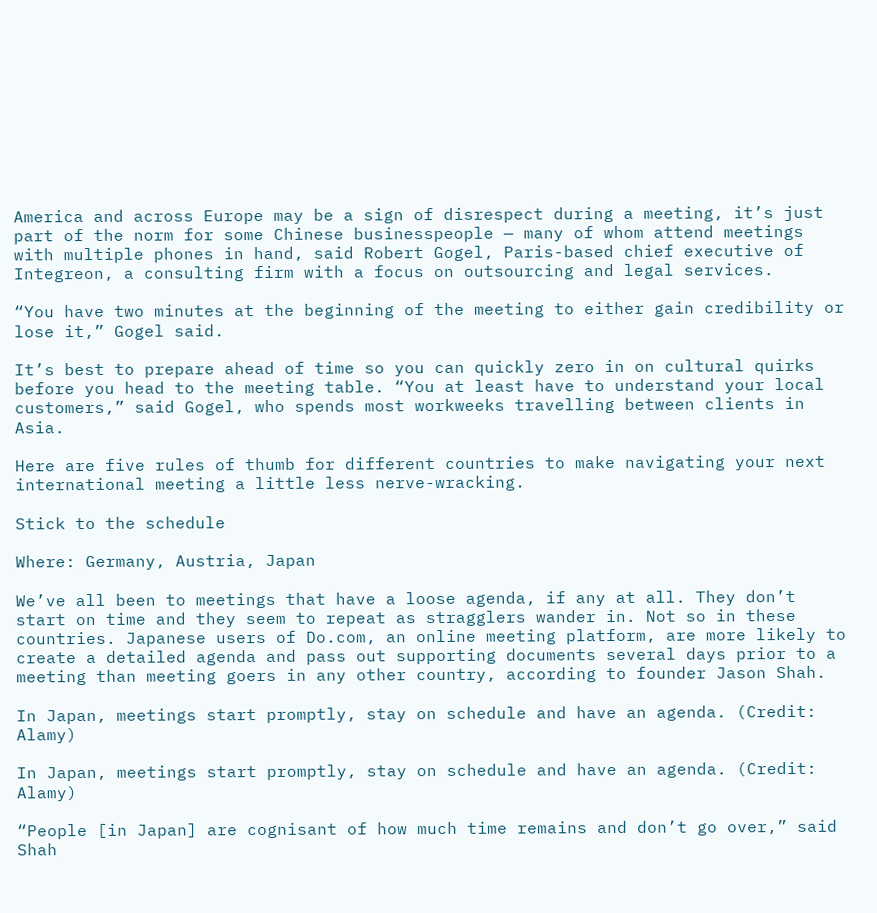America and across Europe may be a sign of disrespect during a meeting, it’s just part of the norm for some Chinese businesspeople — many of whom attend meetings with multiple phones in hand, said Robert Gogel, Paris-based chief executive of Integreon, a consulting firm with a focus on outsourcing and legal services.

“You have two minutes at the beginning of the meeting to either gain credibility or lose it,” Gogel said.

It’s best to prepare ahead of time so you can quickly zero in on cultural quirks before you head to the meeting table. “You at least have to understand your local customers,” said Gogel, who spends most workweeks travelling between clients in Asia.

Here are five rules of thumb for different countries to make navigating your next international meeting a little less nerve-wracking.

Stick to the schedule

Where: Germany, Austria, Japan

We’ve all been to meetings that have a loose agenda, if any at all. They don’t start on time and they seem to repeat as stragglers wander in. Not so in these countries. Japanese users of Do.com, an online meeting platform, are more likely to create a detailed agenda and pass out supporting documents several days prior to a meeting than meeting goers in any other country, according to founder Jason Shah.

In Japan, meetings start promptly, stay on schedule and have an agenda. (Credit: Alamy)

In Japan, meetings start promptly, stay on schedule and have an agenda. (Credit: Alamy)

“People [in Japan] are cognisant of how much time remains and don’t go over,” said Shah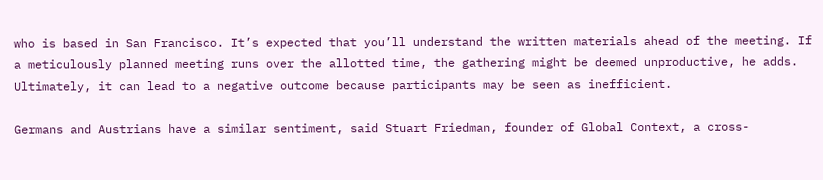who is based in San Francisco. It’s expected that you’ll understand the written materials ahead of the meeting. If a meticulously planned meeting runs over the allotted time, the gathering might be deemed unproductive, he adds. Ultimately, it can lead to a negative outcome because participants may be seen as inefficient.

Germans and Austrians have a similar sentiment, said Stuart Friedman, founder of Global Context, a cross-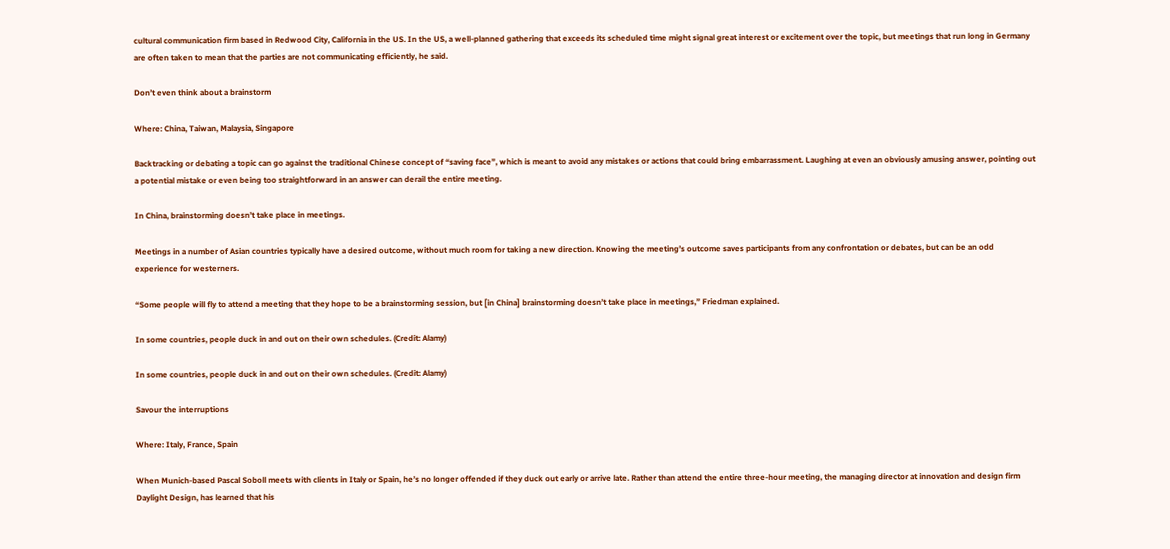cultural communication firm based in Redwood City, California in the US. In the US, a well-planned gathering that exceeds its scheduled time might signal great interest or excitement over the topic, but meetings that run long in Germany are often taken to mean that the parties are not communicating efficiently, he said.

Don’t even think about a brainstorm

Where: China, Taiwan, Malaysia, Singapore

Backtracking or debating a topic can go against the traditional Chinese concept of “saving face”, which is meant to avoid any mistakes or actions that could bring embarrassment. Laughing at even an obviously amusing answer, pointing out a potential mistake or even being too straightforward in an answer can derail the entire meeting.

In China, brainstorming doesn’t take place in meetings.

Meetings in a number of Asian countries typically have a desired outcome, without much room for taking a new direction. Knowing the meeting’s outcome saves participants from any confrontation or debates, but can be an odd experience for westerners.

“Some people will fly to attend a meeting that they hope to be a brainstorming session, but [in China] brainstorming doesn’t take place in meetings,” Friedman explained.

In some countries, people duck in and out on their own schedules. (Credit: Alamy)

In some countries, people duck in and out on their own schedules. (Credit: Alamy)

Savour the interruptions

Where: Italy, France, Spain

When Munich-based Pascal Soboll meets with clients in Italy or Spain, he’s no longer offended if they duck out early or arrive late. Rather than attend the entire three-hour meeting, the managing director at innovation and design firm Daylight Design, has learned that his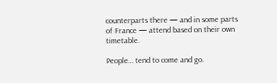counterparts there — and in some parts of France — attend based on their own timetable.

People… tend to come and go.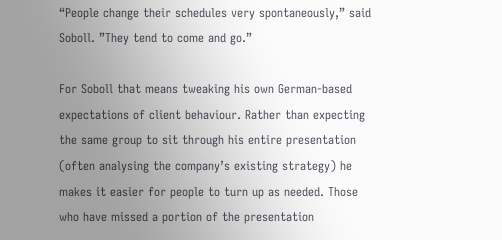“People change their schedules very spontaneously,” said Soboll. ”They tend to come and go.”

For Soboll that means tweaking his own German-based expectations of client behaviour. Rather than expecting the same group to sit through his entire presentation (often analysing the company’s existing strategy) he makes it easier for people to turn up as needed. Those who have missed a portion of the presentation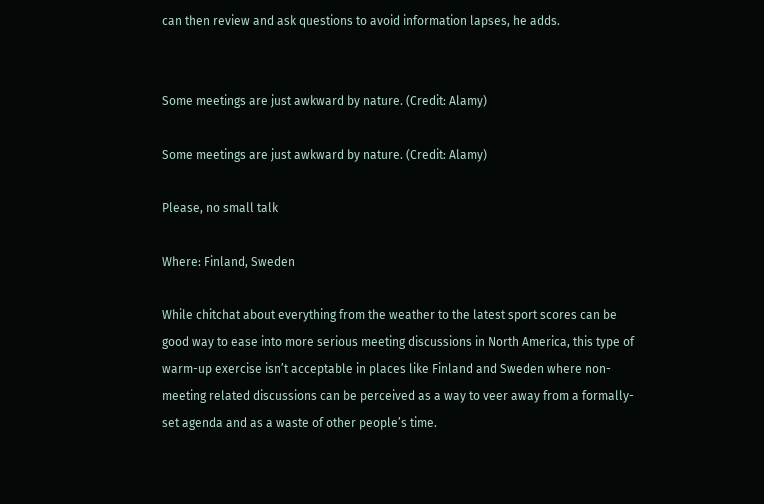can then review and ask questions to avoid information lapses, he adds.


Some meetings are just awkward by nature. (Credit: Alamy)

Some meetings are just awkward by nature. (Credit: Alamy)

Please, no small talk

Where: Finland, Sweden

While chitchat about everything from the weather to the latest sport scores can be good way to ease into more serious meeting discussions in North America, this type of warm-up exercise isn’t acceptable in places like Finland and Sweden where non-meeting related discussions can be perceived as a way to veer away from a formally-set agenda and as a waste of other people’s time.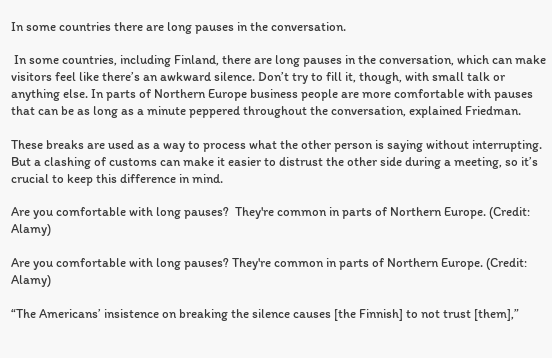In some countries there are long pauses in the conversation.

 In some countries, including Finland, there are long pauses in the conversation, which can make visitors feel like there’s an awkward silence. Don’t try to fill it, though, with small talk or anything else. In parts of Northern Europe business people are more comfortable with pauses that can be as long as a minute peppered throughout the conversation, explained Friedman.

These breaks are used as a way to process what the other person is saying without interrupting. But a clashing of customs can make it easier to distrust the other side during a meeting, so it’s crucial to keep this difference in mind.

Are you comfortable with long pauses?  They're common in parts of Northern Europe. (Credit: Alamy)

Are you comfortable with long pauses? They're common in parts of Northern Europe. (Credit: Alamy)

“The Americans’ insistence on breaking the silence causes [the Finnish] to not trust [them],”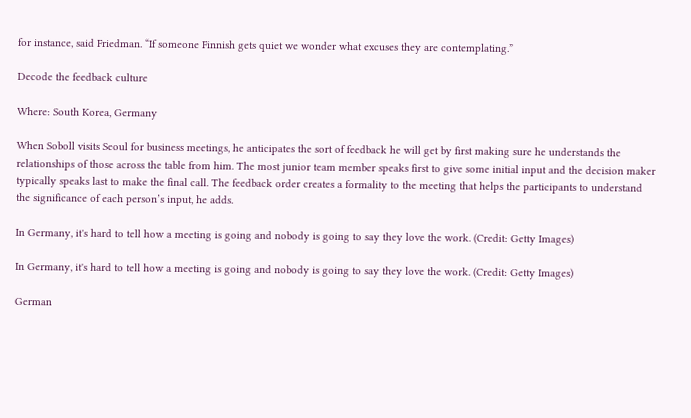for instance, said Friedman. “If someone Finnish gets quiet we wonder what excuses they are contemplating.”

Decode the feedback culture

Where: South Korea, Germany

When Soboll visits Seoul for business meetings, he anticipates the sort of feedback he will get by first making sure he understands the relationships of those across the table from him. The most junior team member speaks first to give some initial input and the decision maker typically speaks last to make the final call. The feedback order creates a formality to the meeting that helps the participants to understand the significance of each person’s input, he adds.

In Germany, it's hard to tell how a meeting is going and nobody is going to say they love the work. (Credit: Getty Images)

In Germany, it's hard to tell how a meeting is going and nobody is going to say they love the work. (Credit: Getty Images)

German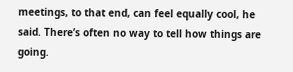meetings, to that end, can feel equally cool, he said. There’s often no way to tell how things are going.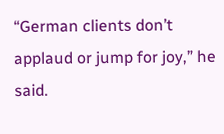“German clients don’t applaud or jump for joy,” he said.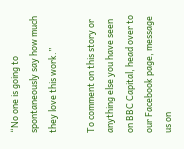“No one is going to spontaneously say how much they love this work.”

To comment on this story or anything else you have seen on BBC Capital, head over to our Facebook page, message us on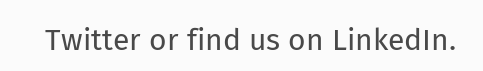Twitter or find us on LinkedIn.